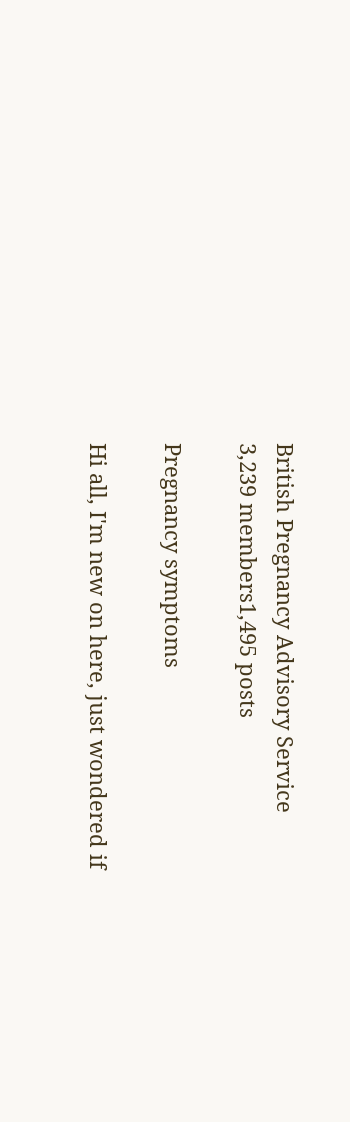British Pregnancy Advisory Service
3,239 members1,495 posts

Pregnancy symptoms

Hi all, I'm new on here, just wondered if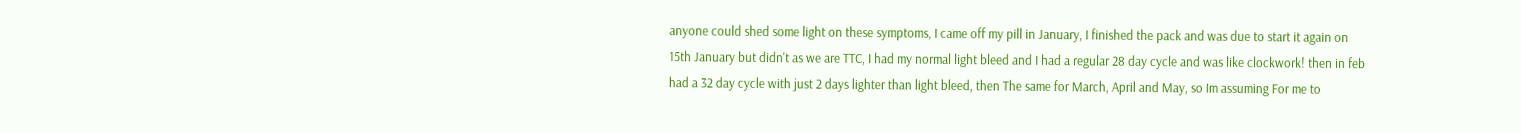anyone could shed some light on these symptoms, I came off my pill in January, I finished the pack and was due to start it again on 15th January but didn't as we are TTC, I had my normal light bleed and I had a regular 28 day cycle and was like clockwork! then in feb had a 32 day cycle with just 2 days lighter than light bleed, then The same for March, April and May, so Im assuming For me to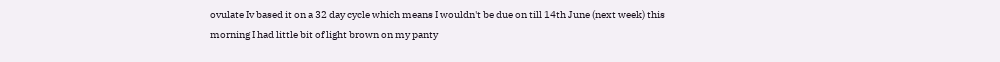ovulate Iv based it on a 32 day cycle which means I wouldn't be due on till 14th June (next week) this morning I had little bit of light brown on my panty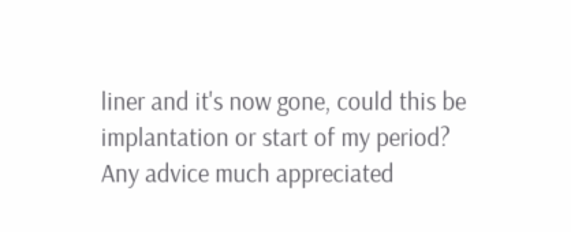liner and it's now gone, could this be implantation or start of my period? Any advice much appreciated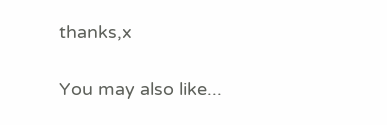thanks,x

You may also like...